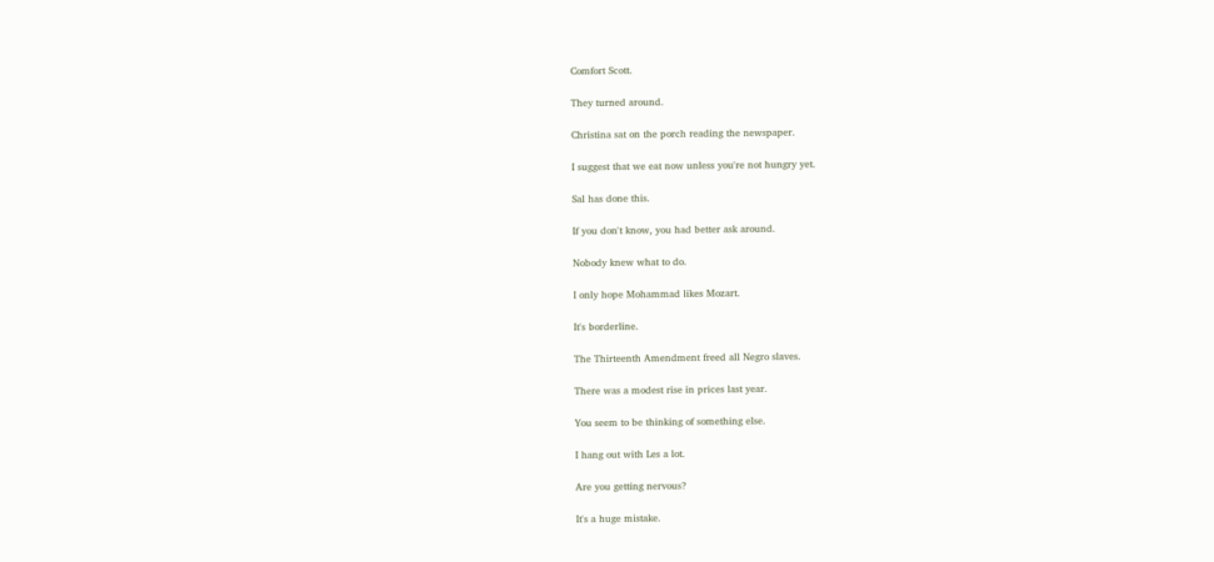Comfort Scott.

They turned around.

Christina sat on the porch reading the newspaper.

I suggest that we eat now unless you're not hungry yet.

Sal has done this.

If you don't know, you had better ask around.

Nobody knew what to do.

I only hope Mohammad likes Mozart.

It's borderline.

The Thirteenth Amendment freed all Negro slaves.

There was a modest rise in prices last year.

You seem to be thinking of something else.

I hang out with Les a lot.

Are you getting nervous?

It's a huge mistake.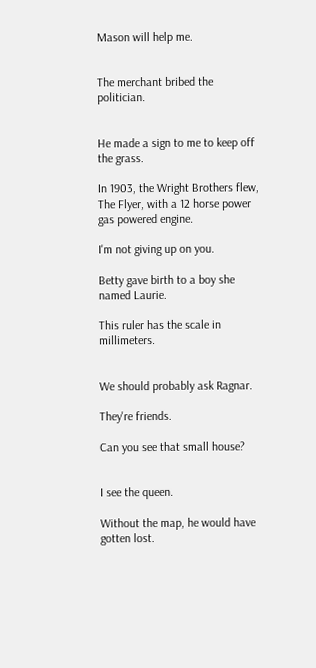Mason will help me.


The merchant bribed the politician.


He made a sign to me to keep off the grass.

In 1903, the Wright Brothers flew, The Flyer, with a 12 horse power gas powered engine.

I'm not giving up on you.

Betty gave birth to a boy she named Laurie.

This ruler has the scale in millimeters.


We should probably ask Ragnar.

They're friends.

Can you see that small house?


I see the queen.

Without the map, he would have gotten lost.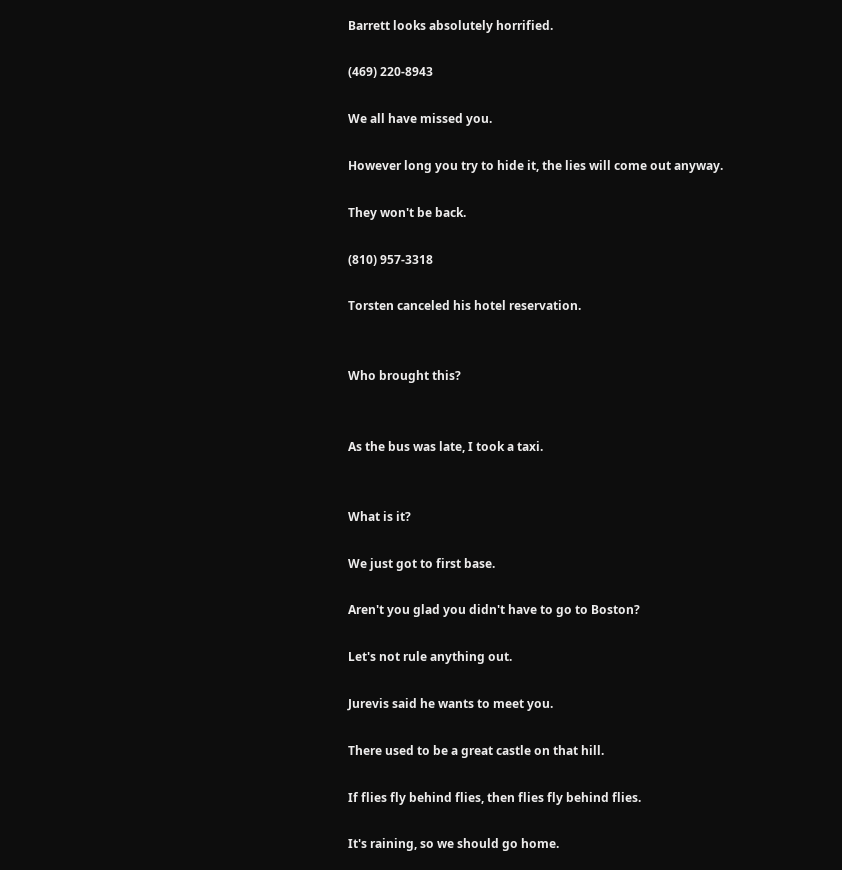Barrett looks absolutely horrified.

(469) 220-8943

We all have missed you.

However long you try to hide it, the lies will come out anyway.

They won't be back.

(810) 957-3318

Torsten canceled his hotel reservation.


Who brought this?


As the bus was late, I took a taxi.


What is it?

We just got to first base.

Aren't you glad you didn't have to go to Boston?

Let's not rule anything out.

Jurevis said he wants to meet you.

There used to be a great castle on that hill.

If flies fly behind flies, then flies fly behind flies.

It's raining, so we should go home.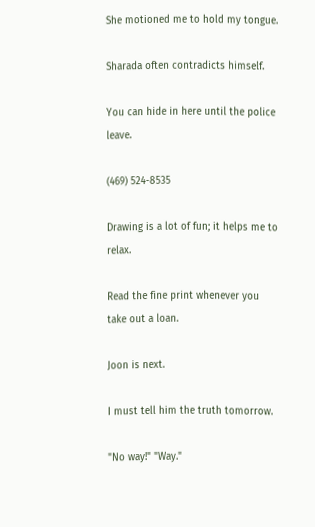She motioned me to hold my tongue.

Sharada often contradicts himself.

You can hide in here until the police leave.

(469) 524-8535

Drawing is a lot of fun; it helps me to relax.

Read the fine print whenever you take out a loan.

Joon is next.

I must tell him the truth tomorrow.

"No way!" "Way."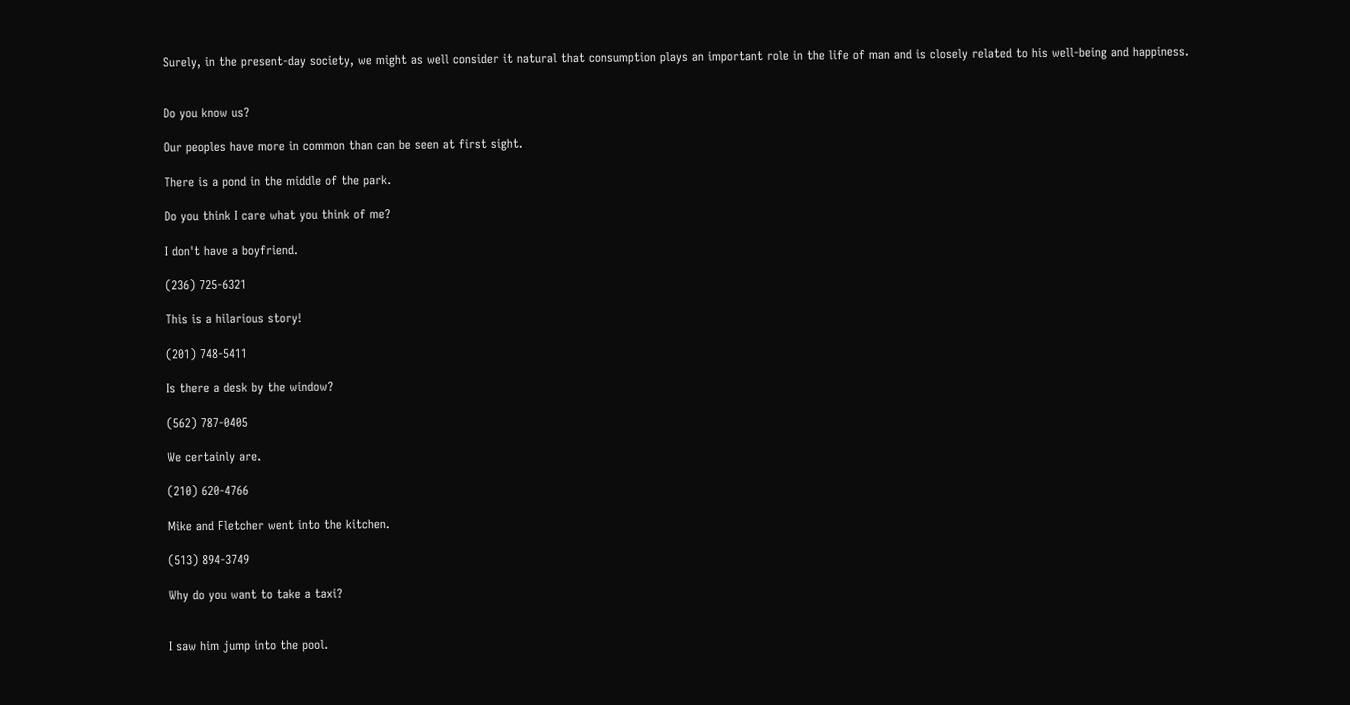Surely, in the present-day society, we might as well consider it natural that consumption plays an important role in the life of man and is closely related to his well-being and happiness.


Do you know us?

Our peoples have more in common than can be seen at first sight.

There is a pond in the middle of the park.

Do you think I care what you think of me?

I don't have a boyfriend.

(236) 725-6321

This is a hilarious story!

(201) 748-5411

Is there a desk by the window?

(562) 787-0405

We certainly are.

(210) 620-4766

Mike and Fletcher went into the kitchen.

(513) 894-3749

Why do you want to take a taxi?


I saw him jump into the pool.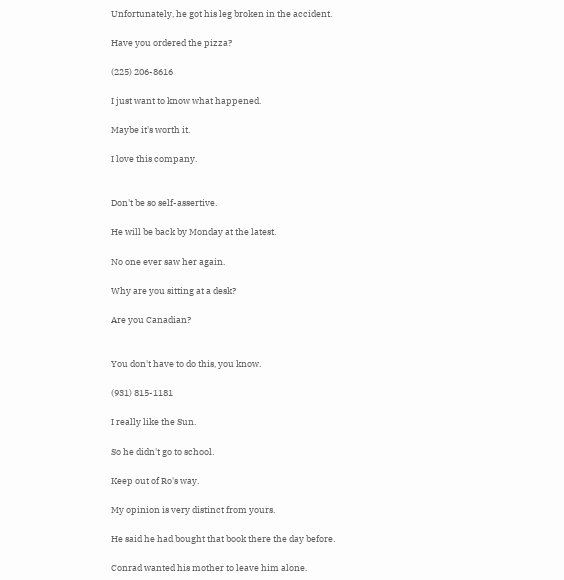Unfortunately, he got his leg broken in the accident.

Have you ordered the pizza?

(225) 206-8616

I just want to know what happened.

Maybe it's worth it.

I love this company.


Don't be so self-assertive.

He will be back by Monday at the latest.

No one ever saw her again.

Why are you sitting at a desk?

Are you Canadian?


You don't have to do this, you know.

(931) 815-1181

I really like the Sun.

So he didn't go to school.

Keep out of Ro's way.

My opinion is very distinct from yours.

He said he had bought that book there the day before.

Conrad wanted his mother to leave him alone.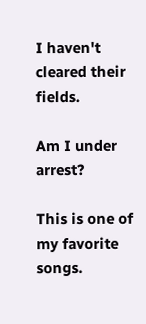I haven't cleared their fields.

Am I under arrest?

This is one of my favorite songs.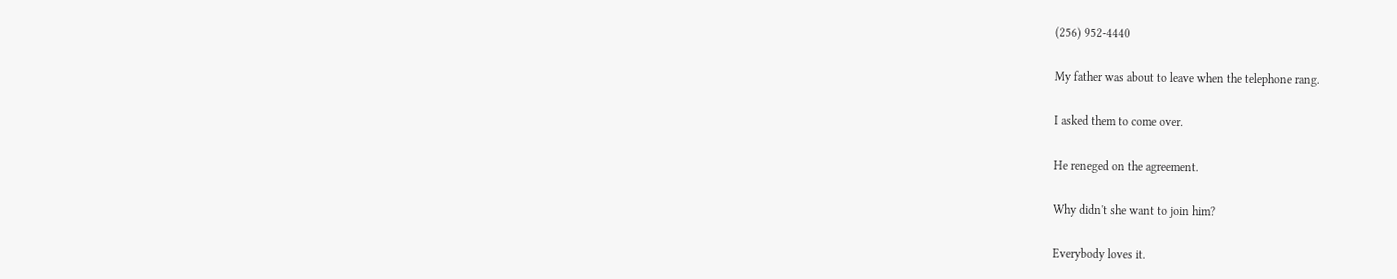(256) 952-4440

My father was about to leave when the telephone rang.

I asked them to come over.

He reneged on the agreement.

Why didn't she want to join him?

Everybody loves it.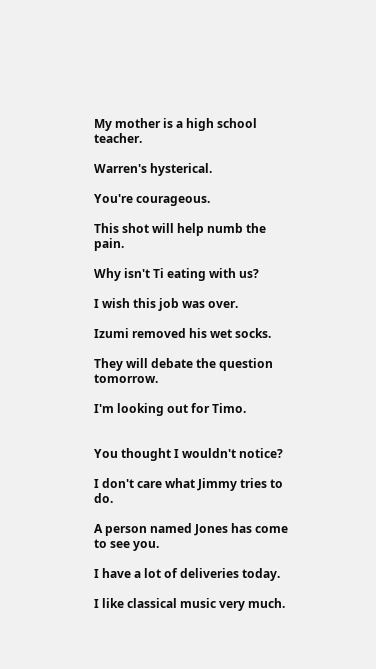My mother is a high school teacher.

Warren's hysterical.

You're courageous.

This shot will help numb the pain.

Why isn't Ti eating with us?

I wish this job was over.

Izumi removed his wet socks.

They will debate the question tomorrow.

I'm looking out for Timo.


You thought I wouldn't notice?

I don't care what Jimmy tries to do.

A person named Jones has come to see you.

I have a lot of deliveries today.

I like classical music very much.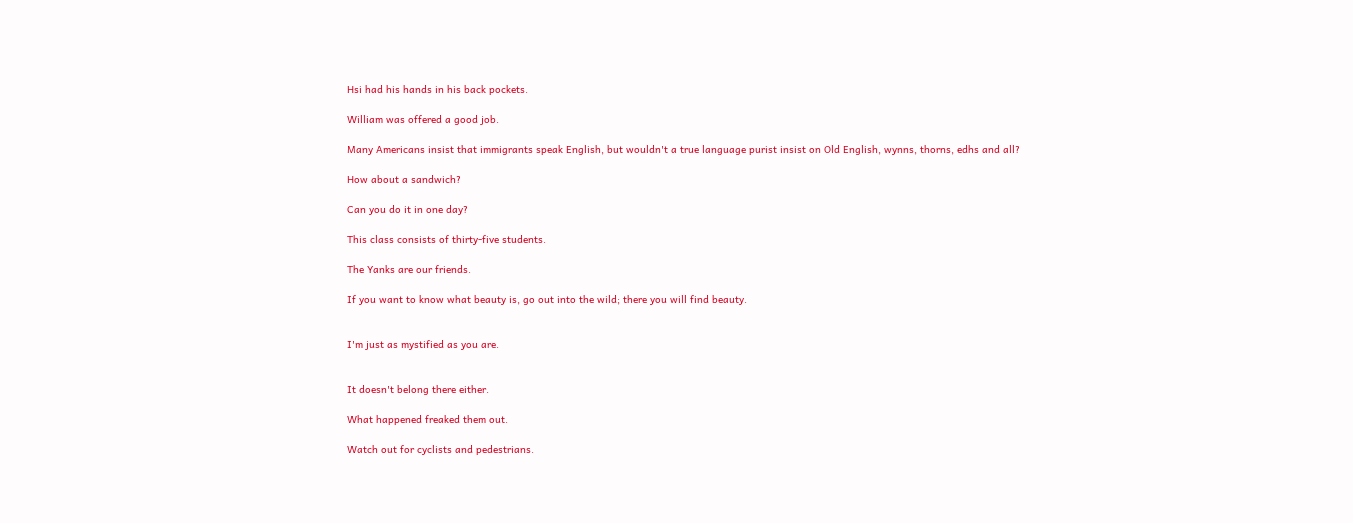Hsi had his hands in his back pockets.

William was offered a good job.

Many Americans insist that immigrants speak English, but wouldn't a true language purist insist on Old English, wynns, thorns, edhs and all?

How about a sandwich?

Can you do it in one day?

This class consists of thirty-five students.

The Yanks are our friends.

If you want to know what beauty is, go out into the wild; there you will find beauty.


I'm just as mystified as you are.


It doesn't belong there either.

What happened freaked them out.

Watch out for cyclists and pedestrians.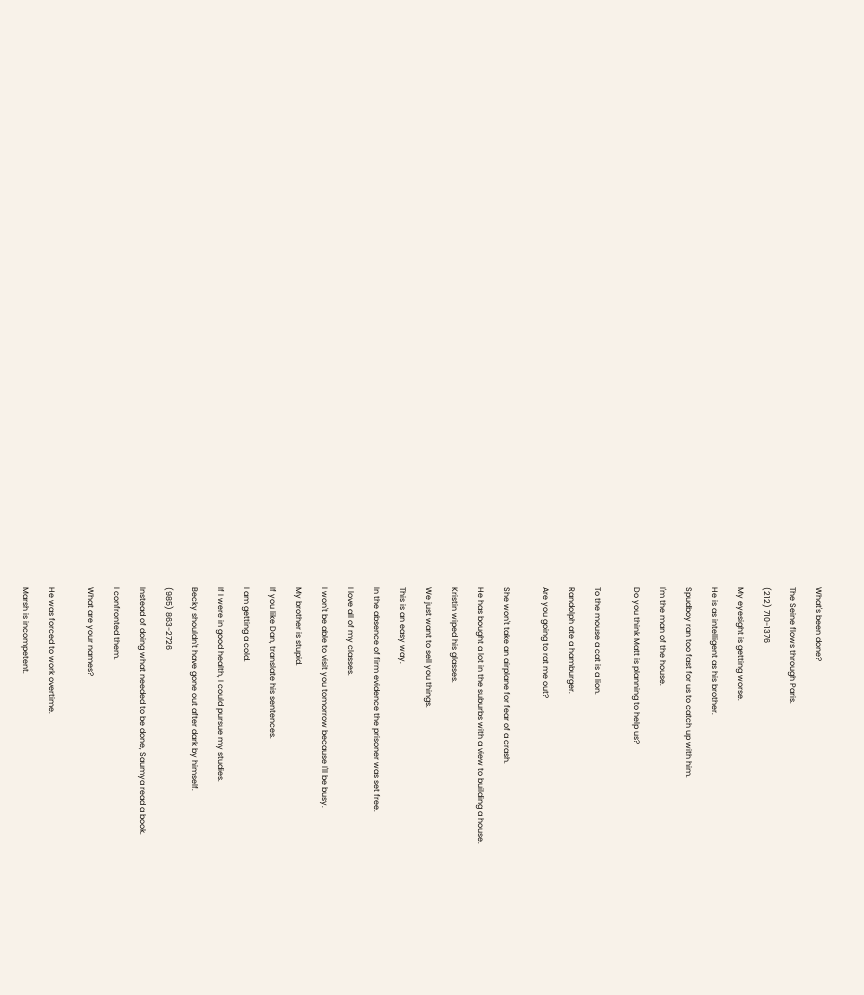What's been done?

The Seine flows through Paris.

(212) 710-1376

My eyesight is getting worse.

He is as intelligent as his brother.

Spudboy ran too fast for us to catch up with him.

I'm the man of the house.

Do you think Matt is planning to help us?


To the mouse a cat is a lion.

Randolph ate a hamburger.

Are you going to rat me out?


She won't take an airplane for fear of a crash.

He has bought a lot in the suburbs with a view to building a house.

Kristin wiped his glasses.

We just want to sell you things.

This is an easy way.

In the absence of firm evidence the prisoner was set free.

I love all of my classes.

I won't be able to visit you tomorrow because I'll be busy.

My brother is stupid.

If you like Dan, translate his sentences.

I am getting a cold.

If I were in good health, I could pursue my studies.

Becky shouldn't have gone out after dark by himself.

(985) 863-2726

Instead of doing what needed to be done, Saumya read a book.

I confronted them.

What are your names?


He was forced to work overtime.

Marsh is incompetent.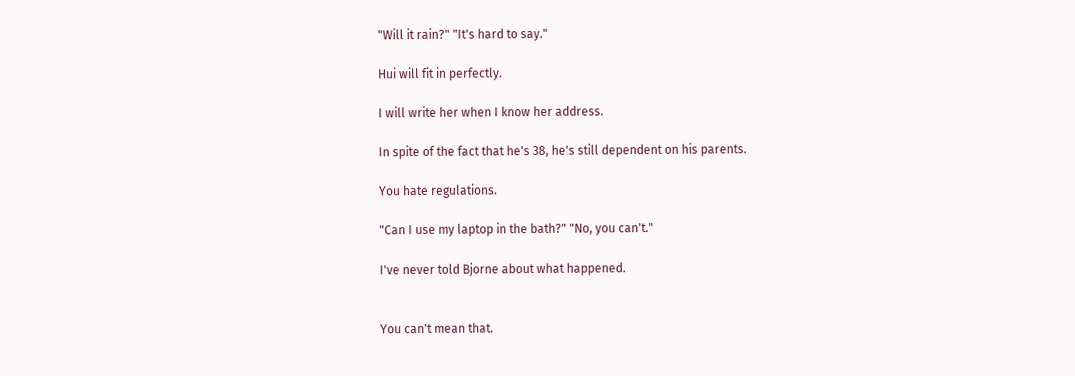"Will it rain?" "It's hard to say."

Hui will fit in perfectly.

I will write her when I know her address.

In spite of the fact that he's 38, he's still dependent on his parents.

You hate regulations.

"Can I use my laptop in the bath?" "No, you can't."

I've never told Bjorne about what happened.


You can't mean that.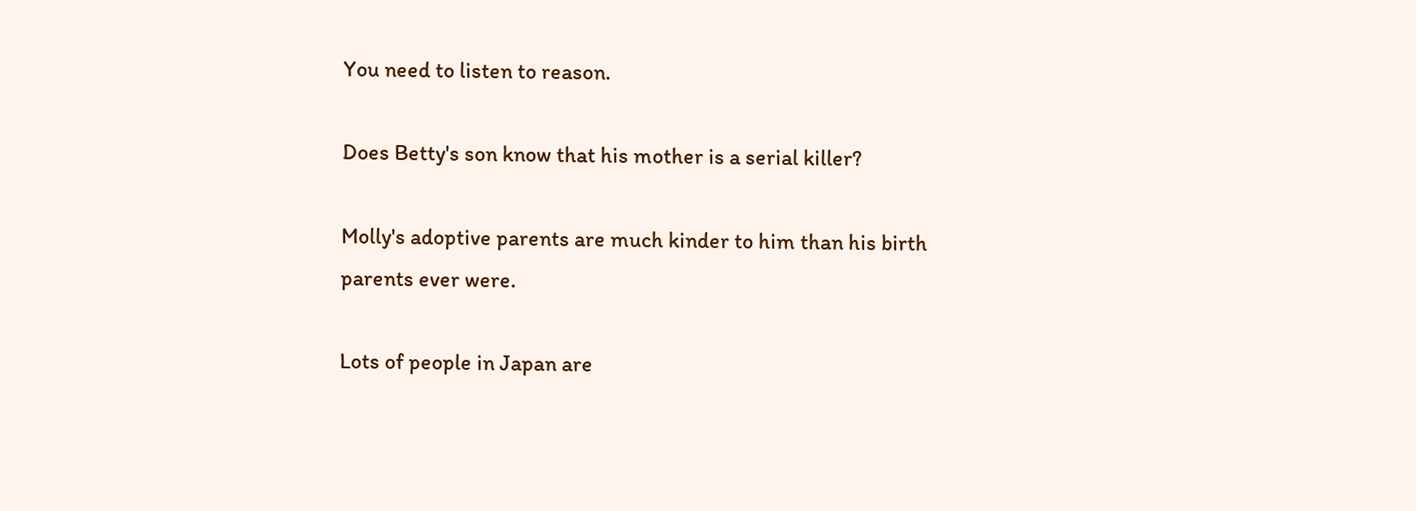You need to listen to reason.

Does Betty's son know that his mother is a serial killer?

Molly's adoptive parents are much kinder to him than his birth parents ever were.

Lots of people in Japan are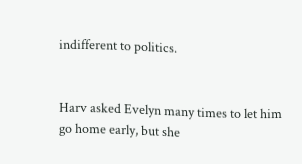indifferent to politics.


Harv asked Evelyn many times to let him go home early, but she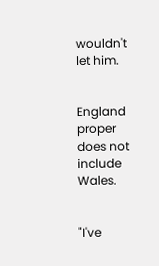wouldn't let him.


England proper does not include Wales.


"I've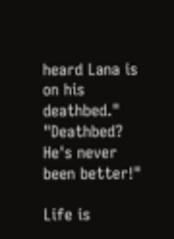heard Lana is on his deathbed." "Deathbed? He's never been better!"

Life is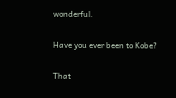wonderful.

Have you ever been to Kobe?

That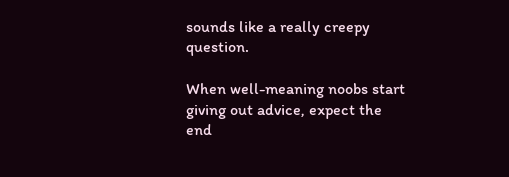sounds like a really creepy question.

When well-meaning noobs start giving out advice, expect the end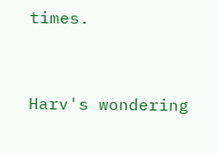times.


Harv's wondering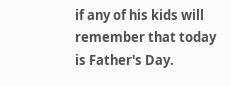if any of his kids will remember that today is Father's Day.